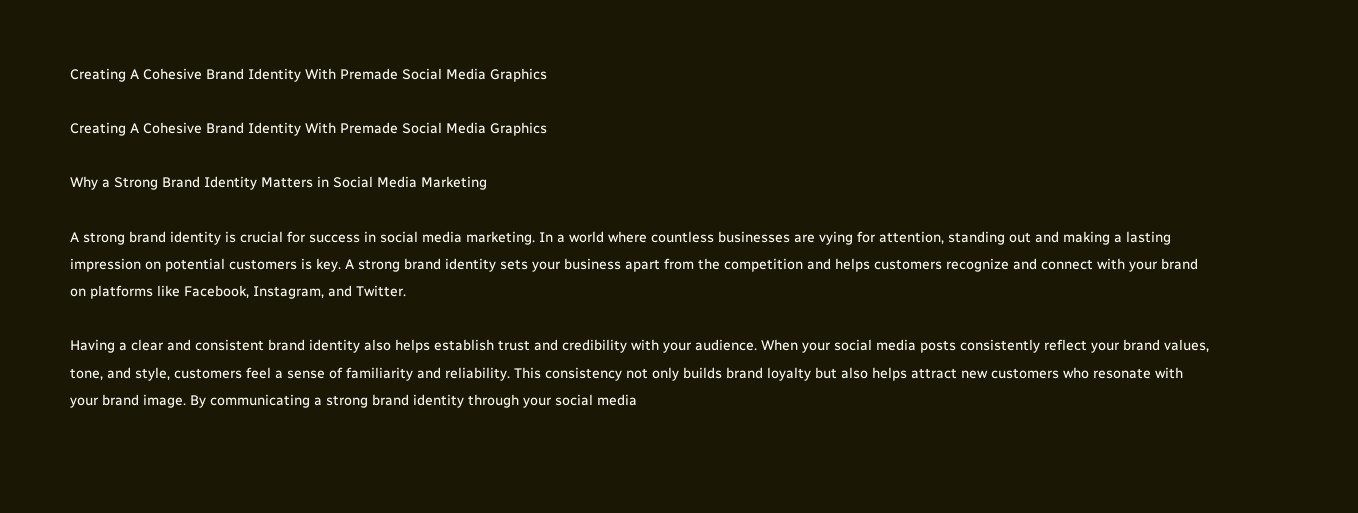Creating A Cohesive Brand Identity With Premade Social Media Graphics

Creating A Cohesive Brand Identity With Premade Social Media Graphics

Why a Strong Brand Identity Matters in Social Media Marketing

A strong brand identity is crucial for success in social media marketing. In a world where countless businesses are vying for attention, standing out and making a lasting impression on potential customers is key. A strong brand identity sets your business apart from the competition and helps customers recognize and connect with your brand on platforms like Facebook, Instagram, and Twitter.

Having a clear and consistent brand identity also helps establish trust and credibility with your audience. When your social media posts consistently reflect your brand values, tone, and style, customers feel a sense of familiarity and reliability. This consistency not only builds brand loyalty but also helps attract new customers who resonate with your brand image. By communicating a strong brand identity through your social media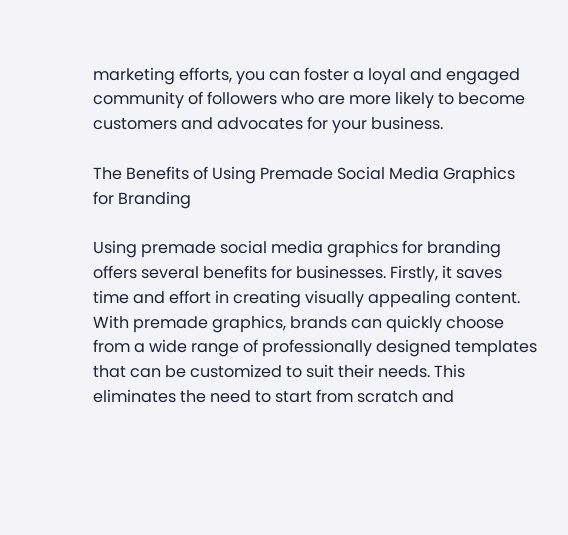marketing efforts, you can foster a loyal and engaged community of followers who are more likely to become customers and advocates for your business.

The Benefits of Using Premade Social Media Graphics for Branding

Using premade social media graphics for branding offers several benefits for businesses. Firstly, it saves time and effort in creating visually appealing content. With premade graphics, brands can quickly choose from a wide range of professionally designed templates that can be customized to suit their needs. This eliminates the need to start from scratch and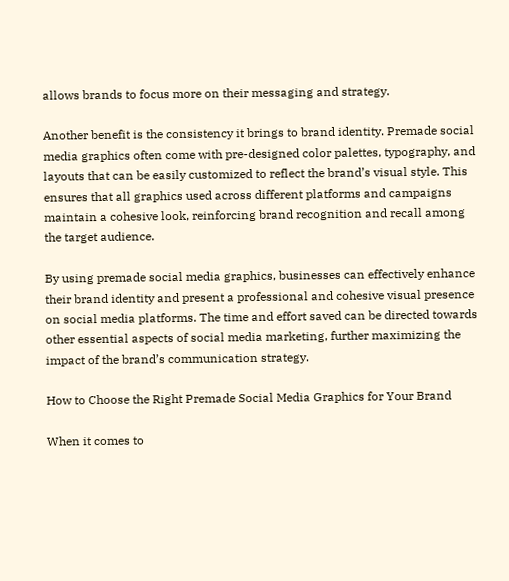allows brands to focus more on their messaging and strategy.

Another benefit is the consistency it brings to brand identity. Premade social media graphics often come with pre-designed color palettes, typography, and layouts that can be easily customized to reflect the brand’s visual style. This ensures that all graphics used across different platforms and campaigns maintain a cohesive look, reinforcing brand recognition and recall among the target audience.

By using premade social media graphics, businesses can effectively enhance their brand identity and present a professional and cohesive visual presence on social media platforms. The time and effort saved can be directed towards other essential aspects of social media marketing, further maximizing the impact of the brand’s communication strategy.

How to Choose the Right Premade Social Media Graphics for Your Brand

When it comes to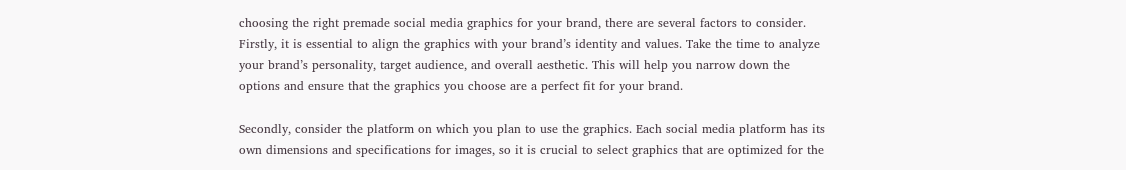choosing the right premade social media graphics for your brand, there are several factors to consider. Firstly, it is essential to align the graphics with your brand’s identity and values. Take the time to analyze your brand’s personality, target audience, and overall aesthetic. This will help you narrow down the options and ensure that the graphics you choose are a perfect fit for your brand.

Secondly, consider the platform on which you plan to use the graphics. Each social media platform has its own dimensions and specifications for images, so it is crucial to select graphics that are optimized for the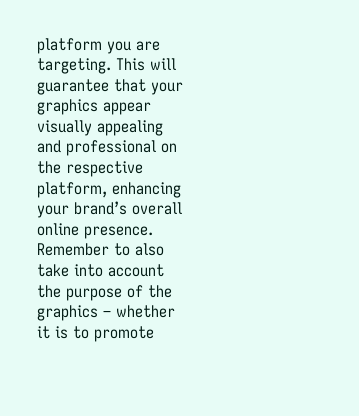platform you are targeting. This will guarantee that your graphics appear visually appealing and professional on the respective platform, enhancing your brand’s overall online presence. Remember to also take into account the purpose of the graphics – whether it is to promote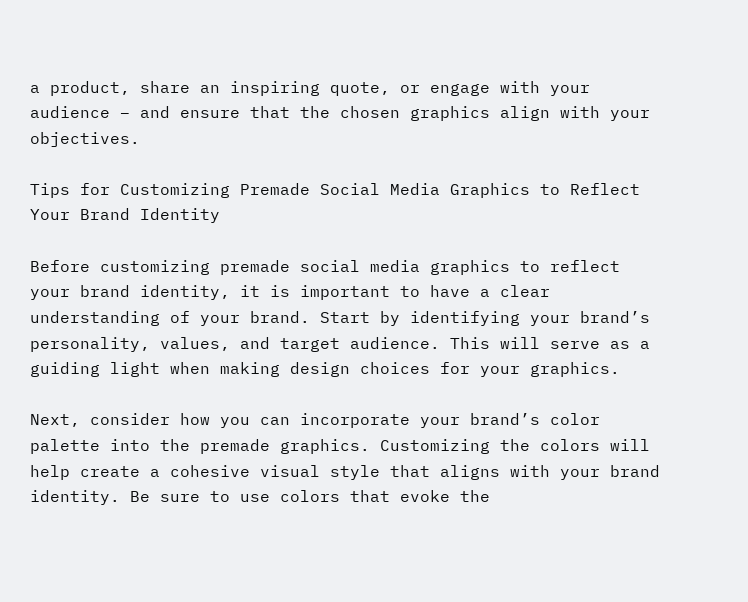a product, share an inspiring quote, or engage with your audience – and ensure that the chosen graphics align with your objectives.

Tips for Customizing Premade Social Media Graphics to Reflect Your Brand Identity

Before customizing premade social media graphics to reflect your brand identity, it is important to have a clear understanding of your brand. Start by identifying your brand’s personality, values, and target audience. This will serve as a guiding light when making design choices for your graphics.

Next, consider how you can incorporate your brand’s color palette into the premade graphics. Customizing the colors will help create a cohesive visual style that aligns with your brand identity. Be sure to use colors that evoke the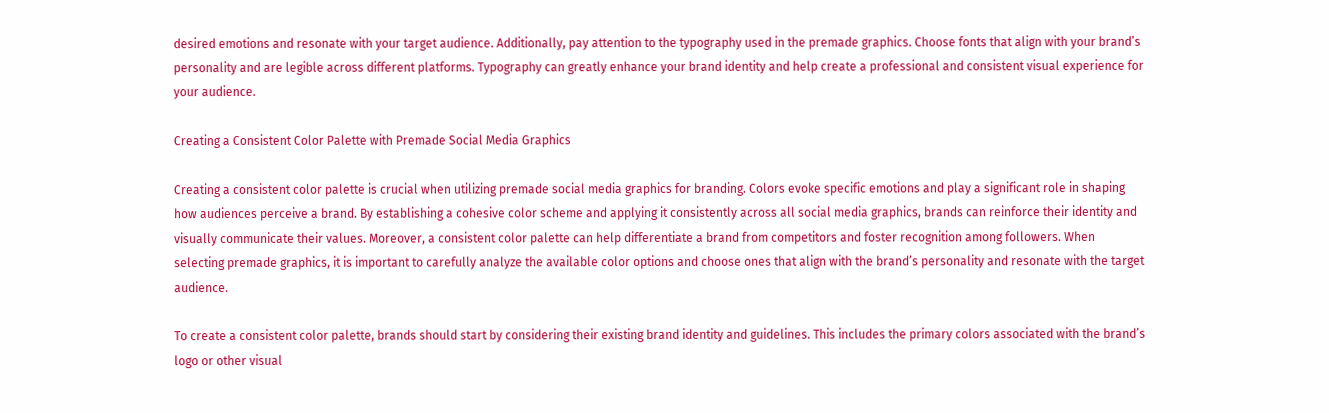desired emotions and resonate with your target audience. Additionally, pay attention to the typography used in the premade graphics. Choose fonts that align with your brand’s personality and are legible across different platforms. Typography can greatly enhance your brand identity and help create a professional and consistent visual experience for your audience.

Creating a Consistent Color Palette with Premade Social Media Graphics

Creating a consistent color palette is crucial when utilizing premade social media graphics for branding. Colors evoke specific emotions and play a significant role in shaping how audiences perceive a brand. By establishing a cohesive color scheme and applying it consistently across all social media graphics, brands can reinforce their identity and visually communicate their values. Moreover, a consistent color palette can help differentiate a brand from competitors and foster recognition among followers. When selecting premade graphics, it is important to carefully analyze the available color options and choose ones that align with the brand’s personality and resonate with the target audience.

To create a consistent color palette, brands should start by considering their existing brand identity and guidelines. This includes the primary colors associated with the brand’s logo or other visual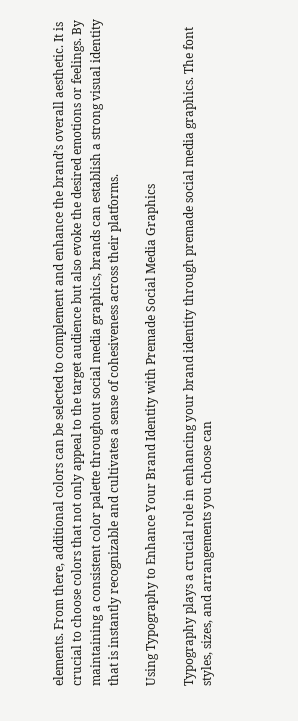elements. From there, additional colors can be selected to complement and enhance the brand’s overall aesthetic. It is crucial to choose colors that not only appeal to the target audience but also evoke the desired emotions or feelings. By maintaining a consistent color palette throughout social media graphics, brands can establish a strong visual identity that is instantly recognizable and cultivates a sense of cohesiveness across their platforms.

Using Typography to Enhance Your Brand Identity with Premade Social Media Graphics

Typography plays a crucial role in enhancing your brand identity through premade social media graphics. The font styles, sizes, and arrangements you choose can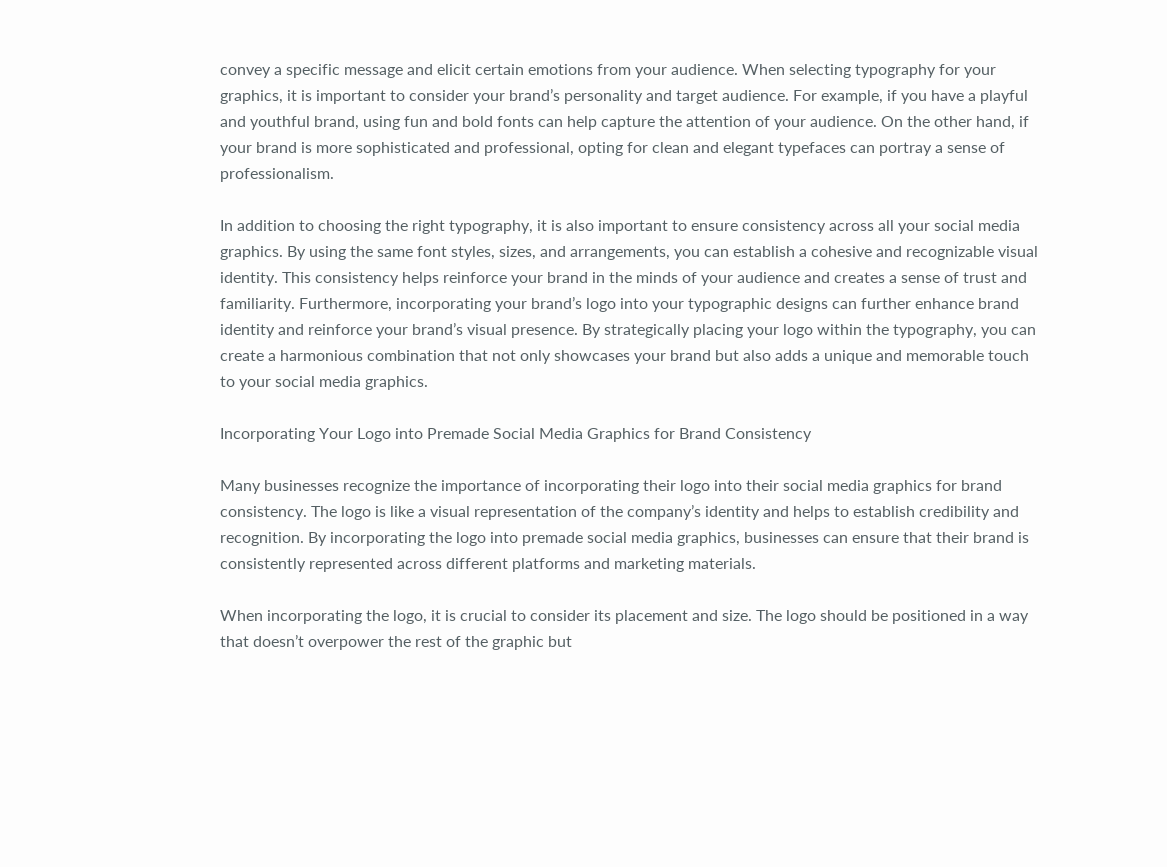convey a specific message and elicit certain emotions from your audience. When selecting typography for your graphics, it is important to consider your brand’s personality and target audience. For example, if you have a playful and youthful brand, using fun and bold fonts can help capture the attention of your audience. On the other hand, if your brand is more sophisticated and professional, opting for clean and elegant typefaces can portray a sense of professionalism.

In addition to choosing the right typography, it is also important to ensure consistency across all your social media graphics. By using the same font styles, sizes, and arrangements, you can establish a cohesive and recognizable visual identity. This consistency helps reinforce your brand in the minds of your audience and creates a sense of trust and familiarity. Furthermore, incorporating your brand’s logo into your typographic designs can further enhance brand identity and reinforce your brand’s visual presence. By strategically placing your logo within the typography, you can create a harmonious combination that not only showcases your brand but also adds a unique and memorable touch to your social media graphics.

Incorporating Your Logo into Premade Social Media Graphics for Brand Consistency

Many businesses recognize the importance of incorporating their logo into their social media graphics for brand consistency. The logo is like a visual representation of the company’s identity and helps to establish credibility and recognition. By incorporating the logo into premade social media graphics, businesses can ensure that their brand is consistently represented across different platforms and marketing materials.

When incorporating the logo, it is crucial to consider its placement and size. The logo should be positioned in a way that doesn’t overpower the rest of the graphic but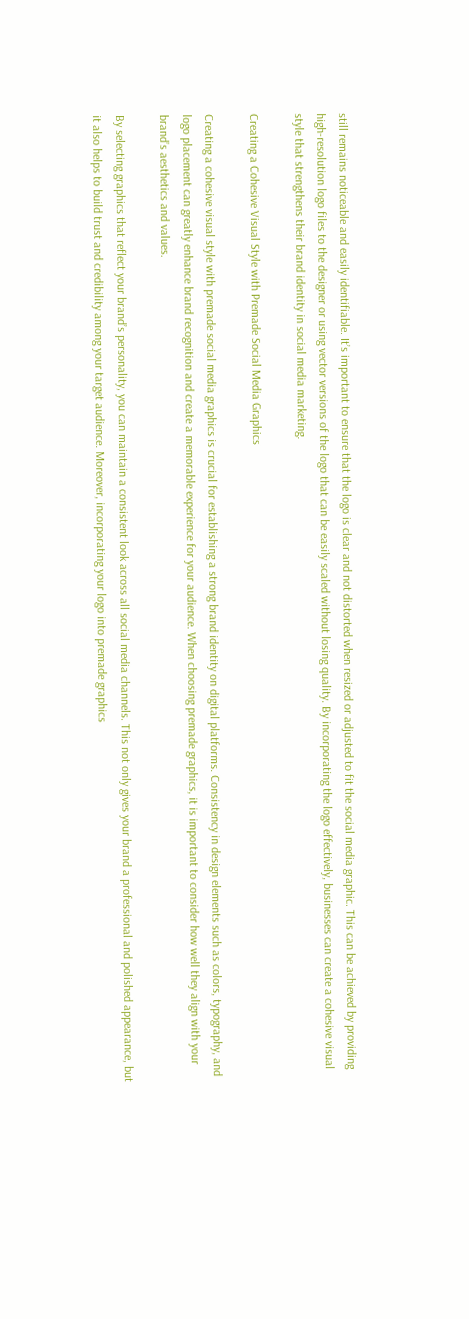still remains noticeable and easily identifiable. It’s important to ensure that the logo is clear and not distorted when resized or adjusted to fit the social media graphic. This can be achieved by providing high-resolution logo files to the designer or using vector versions of the logo that can be easily scaled without losing quality. By incorporating the logo effectively, businesses can create a cohesive visual style that strengthens their brand identity in social media marketing.

Creating a Cohesive Visual Style with Premade Social Media Graphics

Creating a cohesive visual style with premade social media graphics is crucial for establishing a strong brand identity on digital platforms. Consistency in design elements such as colors, typography, and logo placement can greatly enhance brand recognition and create a memorable experience for your audience. When choosing premade graphics, it is important to consider how well they align with your brand’s aesthetics and values.

By selecting graphics that reflect your brand’s personality, you can maintain a consistent look across all social media channels. This not only gives your brand a professional and polished appearance, but it also helps to build trust and credibility among your target audience. Moreover, incorporating your logo into premade graphics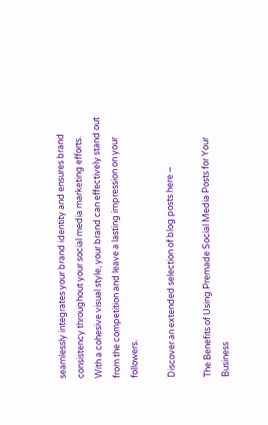seamlessly integrates your brand identity and ensures brand consistency throughout your social media marketing efforts. With a cohesive visual style, your brand can effectively stand out from the competition and leave a lasting impression on your followers.

Discover an extended selection of blog posts here –

The Benefits of Using Premade Social Media Posts for Your Business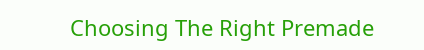Choosing The Right Premade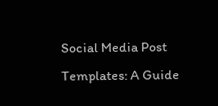Social Media Post Templates: A Guide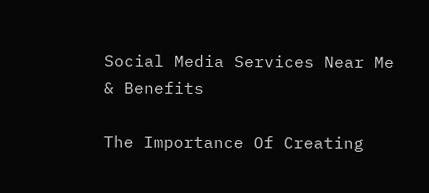Social Media Services Near Me & Benefits

The Importance Of Creating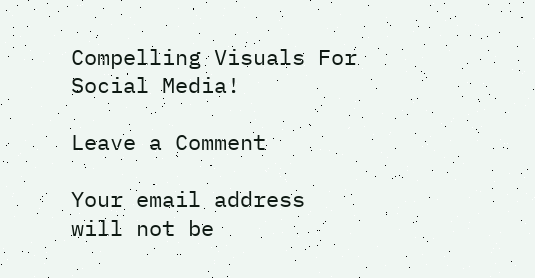Compelling Visuals For Social Media!

Leave a Comment

Your email address will not be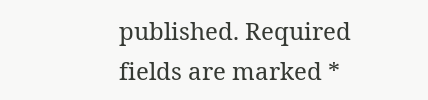published. Required fields are marked *